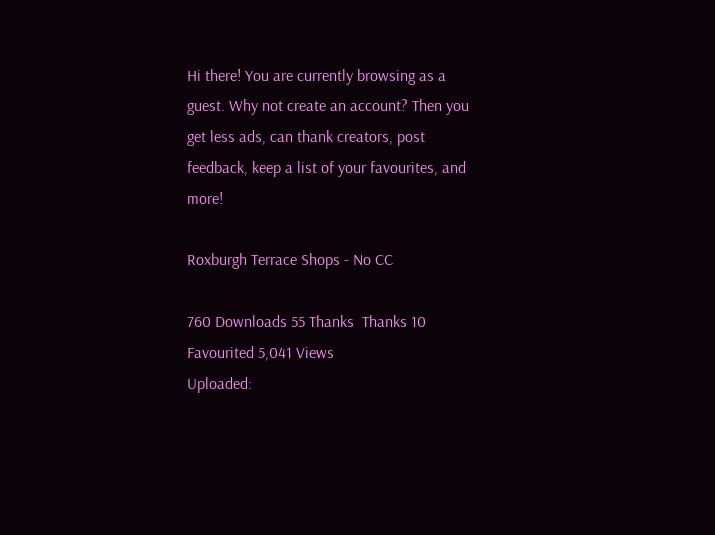Hi there! You are currently browsing as a guest. Why not create an account? Then you get less ads, can thank creators, post feedback, keep a list of your favourites, and more!

Roxburgh Terrace Shops - No CC

760 Downloads 55 Thanks  Thanks 10 Favourited 5,041 Views
Uploaded: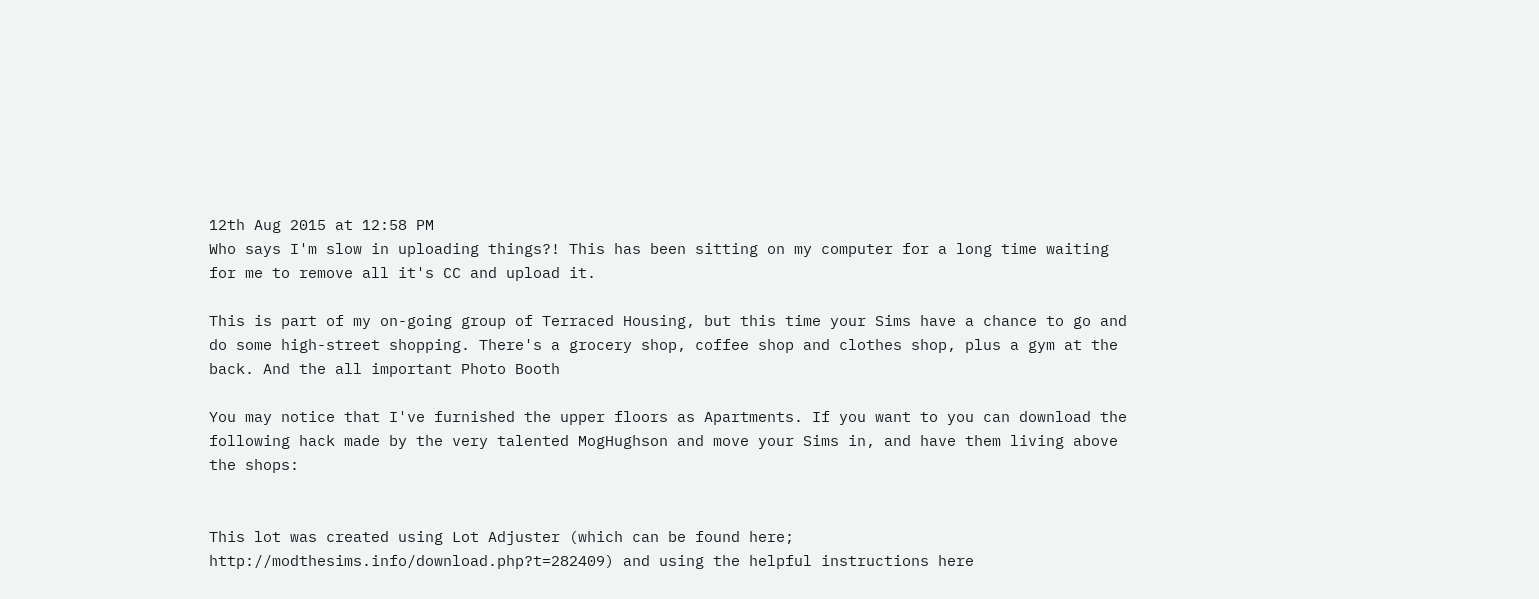12th Aug 2015 at 12:58 PM
Who says I'm slow in uploading things?! This has been sitting on my computer for a long time waiting for me to remove all it's CC and upload it.

This is part of my on-going group of Terraced Housing, but this time your Sims have a chance to go and do some high-street shopping. There's a grocery shop, coffee shop and clothes shop, plus a gym at the back. And the all important Photo Booth

You may notice that I've furnished the upper floors as Apartments. If you want to you can download the following hack made by the very talented MogHughson and move your Sims in, and have them living above the shops:


This lot was created using Lot Adjuster (which can be found here; http://modthesims.info/download.php?t=282409) and using the helpful instructions here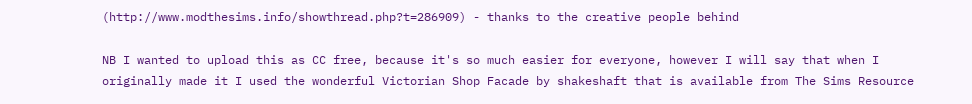(http://www.modthesims.info/showthread.php?t=286909) - thanks to the creative people behind

NB I wanted to upload this as CC free, because it's so much easier for everyone, however I will say that when I originally made it I used the wonderful Victorian Shop Facade by shakeshaft that is available from The Sims Resource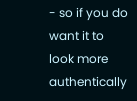- so if you do want it to look more authentically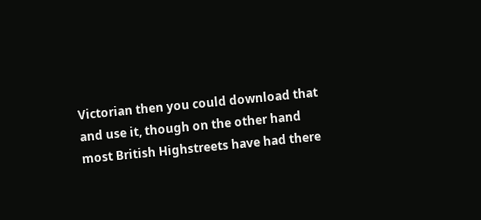Victorian then you could download that and use it, though on the other hand most British Highstreets have had there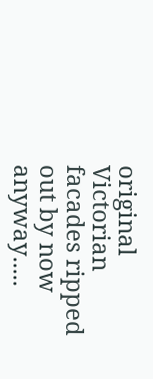original Victorian facades ripped out by now anyway.....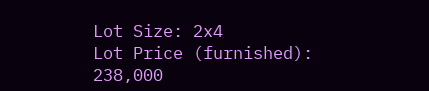Lot Size: 2x4
Lot Price (furnished): 238,000